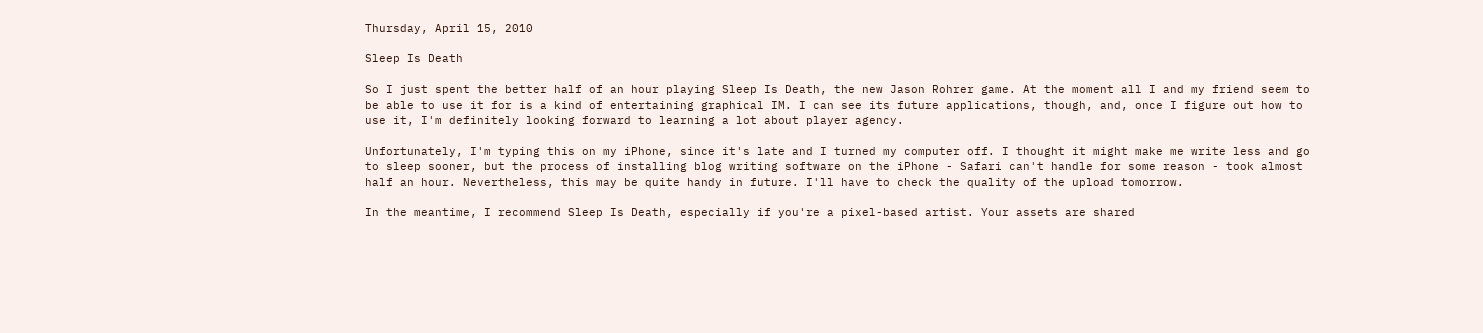Thursday, April 15, 2010

Sleep Is Death

So I just spent the better half of an hour playing Sleep Is Death, the new Jason Rohrer game. At the moment all I and my friend seem to be able to use it for is a kind of entertaining graphical IM. I can see its future applications, though, and, once I figure out how to use it, I'm definitely looking forward to learning a lot about player agency.

Unfortunately, I'm typing this on my iPhone, since it's late and I turned my computer off. I thought it might make me write less and go to sleep sooner, but the process of installing blog writing software on the iPhone - Safari can't handle for some reason - took almost half an hour. Nevertheless, this may be quite handy in future. I'll have to check the quality of the upload tomorrow.

In the meantime, I recommend Sleep Is Death, especially if you're a pixel-based artist. Your assets are shared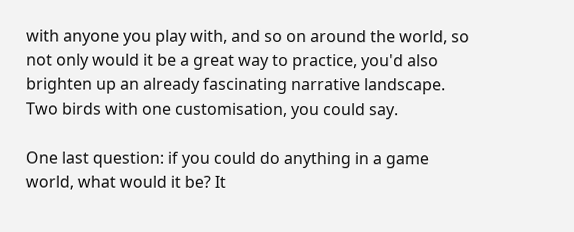with anyone you play with, and so on around the world, so not only would it be a great way to practice, you'd also brighten up an already fascinating narrative landscape. Two birds with one customisation, you could say.

One last question: if you could do anything in a game world, what would it be? It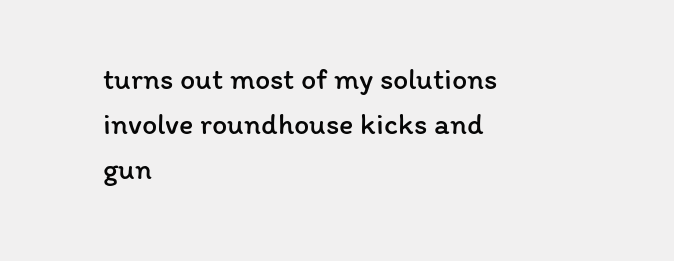turns out most of my solutions involve roundhouse kicks and gun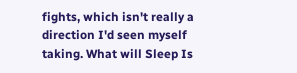fights, which isn't really a direction I'd seen myself taking. What will Sleep Is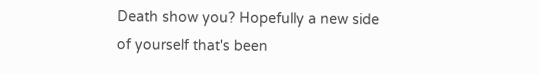Death show you? Hopefully a new side of yourself that's been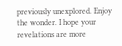previously unexplored. Enjoy the wonder. I hope your revelations are more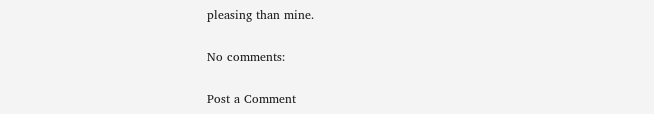pleasing than mine.

No comments:

Post a Comment